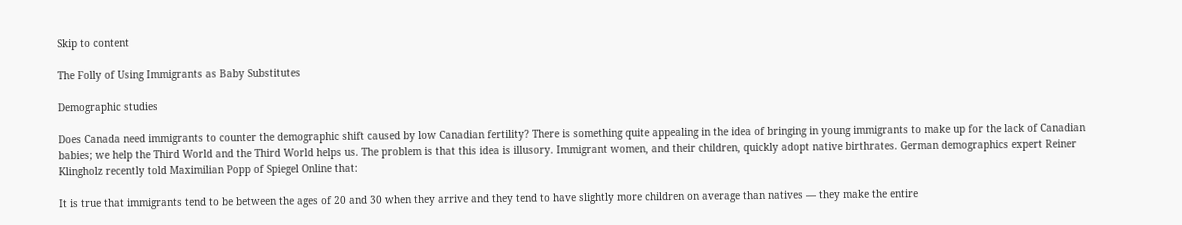Skip to content

The Folly of Using Immigrants as Baby Substitutes

Demographic studies

Does Canada need immigrants to counter the demographic shift caused by low Canadian fertility? There is something quite appealing in the idea of bringing in young immigrants to make up for the lack of Canadian babies; we help the Third World and the Third World helps us. The problem is that this idea is illusory. Immigrant women, and their children, quickly adopt native birthrates. German demographics expert Reiner Klingholz recently told Maximilian Popp of Spiegel Online that:

It is true that immigrants tend to be between the ages of 20 and 30 when they arrive and they tend to have slightly more children on average than natives — they make the entire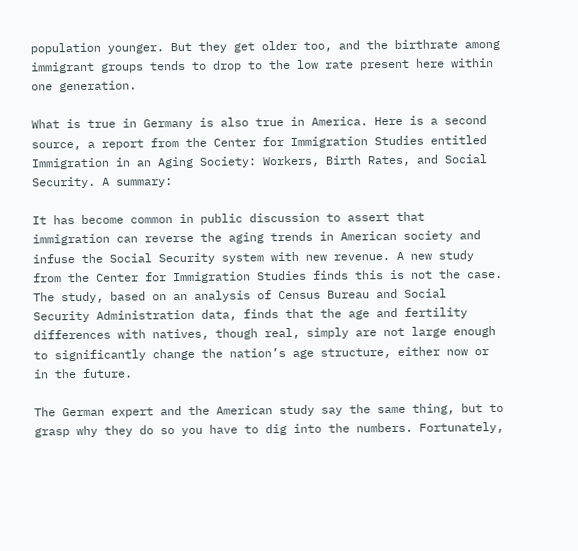population younger. But they get older too, and the birthrate among immigrant groups tends to drop to the low rate present here within one generation.

What is true in Germany is also true in America. Here is a second source, a report from the Center for Immigration Studies entitled Immigration in an Aging Society: Workers, Birth Rates, and Social Security. A summary:

It has become common in public discussion to assert that immigration can reverse the aging trends in American society and infuse the Social Security system with new revenue. A new study from the Center for Immigration Studies finds this is not the case. The study, based on an analysis of Census Bureau and Social Security Administration data, finds that the age and fertility differences with natives, though real, simply are not large enough to significantly change the nation’s age structure, either now or in the future.

The German expert and the American study say the same thing, but to grasp why they do so you have to dig into the numbers. Fortunately,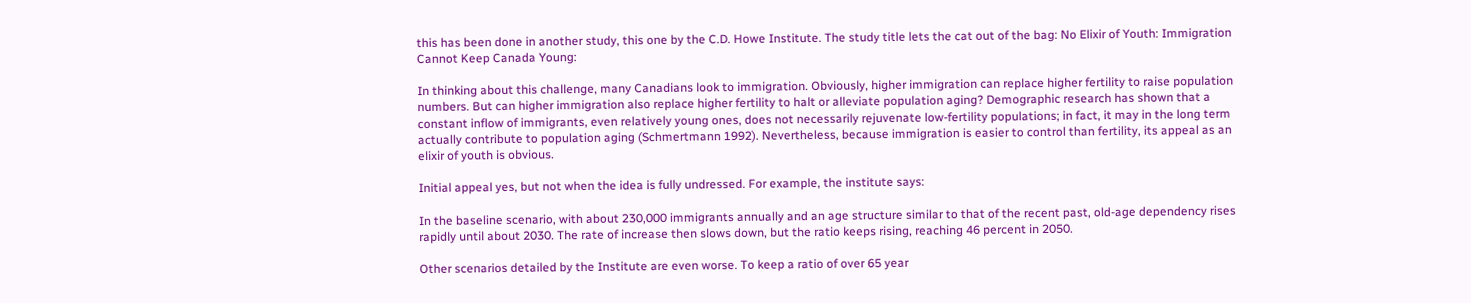this has been done in another study, this one by the C.D. Howe Institute. The study title lets the cat out of the bag: No Elixir of Youth: Immigration Cannot Keep Canada Young:

In thinking about this challenge, many Canadians look to immigration. Obviously, higher immigration can replace higher fertility to raise population numbers. But can higher immigration also replace higher fertility to halt or alleviate population aging? Demographic research has shown that a constant inflow of immigrants, even relatively young ones, does not necessarily rejuvenate low-fertility populations; in fact, it may in the long term actually contribute to population aging (Schmertmann 1992). Nevertheless, because immigration is easier to control than fertility, its appeal as an elixir of youth is obvious.

Initial appeal yes, but not when the idea is fully undressed. For example, the institute says:

In the baseline scenario, with about 230,000 immigrants annually and an age structure similar to that of the recent past, old-age dependency rises rapidly until about 2030. The rate of increase then slows down, but the ratio keeps rising, reaching 46 percent in 2050.

Other scenarios detailed by the Institute are even worse. To keep a ratio of over 65 year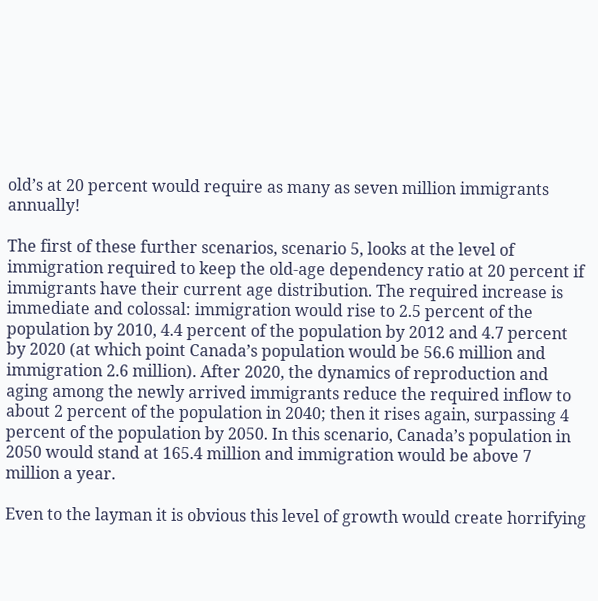old’s at 20 percent would require as many as seven million immigrants annually!

The first of these further scenarios, scenario 5, looks at the level of immigration required to keep the old-age dependency ratio at 20 percent if immigrants have their current age distribution. The required increase is immediate and colossal: immigration would rise to 2.5 percent of the population by 2010, 4.4 percent of the population by 2012 and 4.7 percent by 2020 (at which point Canada’s population would be 56.6 million and immigration 2.6 million). After 2020, the dynamics of reproduction and aging among the newly arrived immigrants reduce the required inflow to about 2 percent of the population in 2040; then it rises again, surpassing 4 percent of the population by 2050. In this scenario, Canada’s population in 2050 would stand at 165.4 million and immigration would be above 7 million a year.

Even to the layman it is obvious this level of growth would create horrifying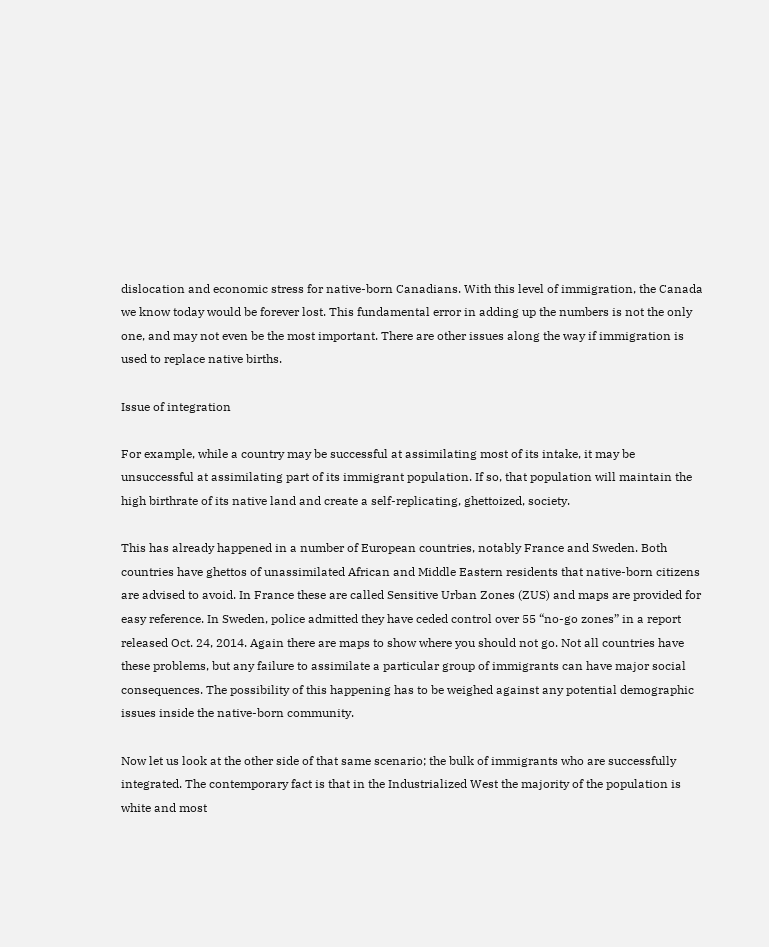dislocation and economic stress for native-born Canadians. With this level of immigration, the Canada we know today would be forever lost. This fundamental error in adding up the numbers is not the only one, and may not even be the most important. There are other issues along the way if immigration is used to replace native births.

Issue of integration

For example, while a country may be successful at assimilating most of its intake, it may be unsuccessful at assimilating part of its immigrant population. If so, that population will maintain the high birthrate of its native land and create a self-replicating, ghettoized, society.

This has already happened in a number of European countries, notably France and Sweden. Both countries have ghettos of unassimilated African and Middle Eastern residents that native-born citizens are advised to avoid. In France these are called Sensitive Urban Zones (ZUS) and maps are provided for easy reference. In Sweden, police admitted they have ceded control over 55 “no-go zones” in a report released Oct. 24, 2014. Again there are maps to show where you should not go. Not all countries have these problems, but any failure to assimilate a particular group of immigrants can have major social consequences. The possibility of this happening has to be weighed against any potential demographic issues inside the native-born community.

Now let us look at the other side of that same scenario; the bulk of immigrants who are successfully integrated. The contemporary fact is that in the Industrialized West the majority of the population is white and most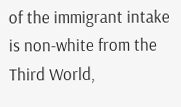of the immigrant intake is non-white from the Third World,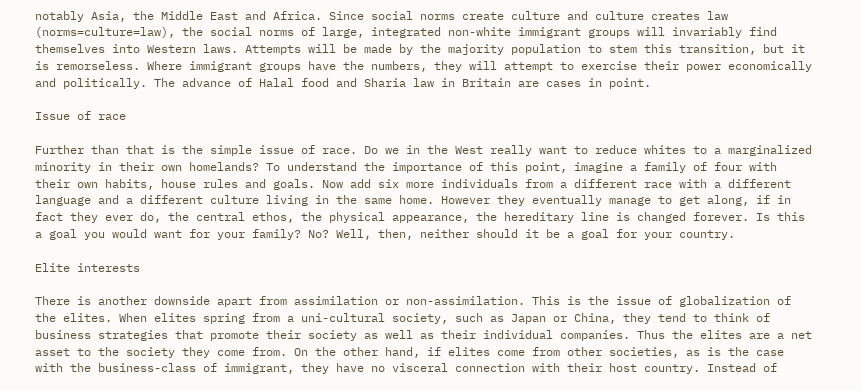notably Asia, the Middle East and Africa. Since social norms create culture and culture creates law (norms=culture=law), the social norms of large, integrated non-white immigrant groups will invariably find themselves into Western laws. Attempts will be made by the majority population to stem this transition, but it is remorseless. Where immigrant groups have the numbers, they will attempt to exercise their power economically and politically. The advance of Halal food and Sharia law in Britain are cases in point.

Issue of race

Further than that is the simple issue of race. Do we in the West really want to reduce whites to a marginalized minority in their own homelands? To understand the importance of this point, imagine a family of four with their own habits, house rules and goals. Now add six more individuals from a different race with a different language and a different culture living in the same home. However they eventually manage to get along, if in fact they ever do, the central ethos, the physical appearance, the hereditary line is changed forever. Is this a goal you would want for your family? No? Well, then, neither should it be a goal for your country.

Elite interests

There is another downside apart from assimilation or non-assimilation. This is the issue of globalization of the elites. When elites spring from a uni-cultural society, such as Japan or China, they tend to think of business strategies that promote their society as well as their individual companies. Thus the elites are a net asset to the society they come from. On the other hand, if elites come from other societies, as is the case with the business-class of immigrant, they have no visceral connection with their host country. Instead of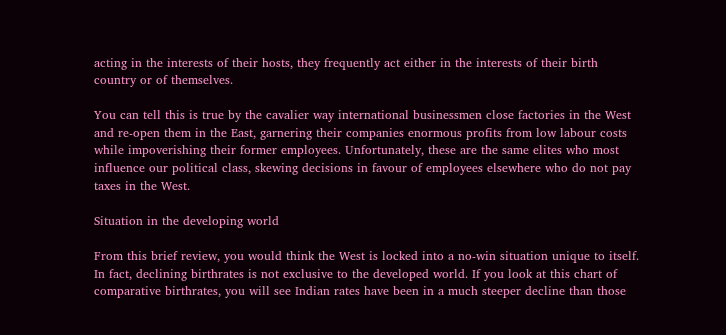acting in the interests of their hosts, they frequently act either in the interests of their birth country or of themselves.

You can tell this is true by the cavalier way international businessmen close factories in the West and re-open them in the East, garnering their companies enormous profits from low labour costs while impoverishing their former employees. Unfortunately, these are the same elites who most influence our political class, skewing decisions in favour of employees elsewhere who do not pay taxes in the West.

Situation in the developing world

From this brief review, you would think the West is locked into a no-win situation unique to itself. In fact, declining birthrates is not exclusive to the developed world. If you look at this chart of comparative birthrates, you will see Indian rates have been in a much steeper decline than those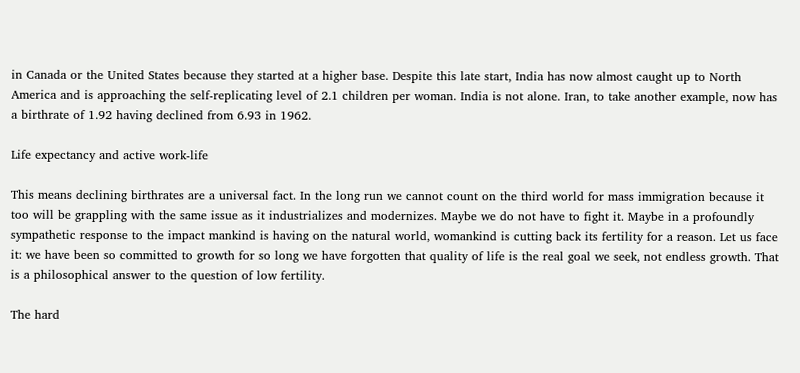in Canada or the United States because they started at a higher base. Despite this late start, India has now almost caught up to North America and is approaching the self-replicating level of 2.1 children per woman. India is not alone. Iran, to take another example, now has a birthrate of 1.92 having declined from 6.93 in 1962.

Life expectancy and active work-life

This means declining birthrates are a universal fact. In the long run we cannot count on the third world for mass immigration because it too will be grappling with the same issue as it industrializes and modernizes. Maybe we do not have to fight it. Maybe in a profoundly sympathetic response to the impact mankind is having on the natural world, womankind is cutting back its fertility for a reason. Let us face it: we have been so committed to growth for so long we have forgotten that quality of life is the real goal we seek, not endless growth. That is a philosophical answer to the question of low fertility.

The hard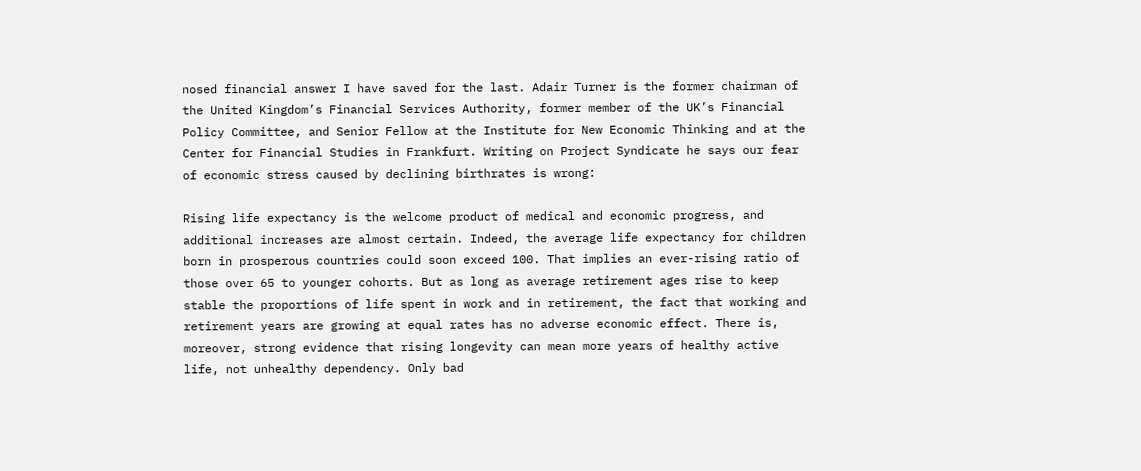nosed financial answer I have saved for the last. Adair Turner is the former chairman of the United Kingdom’s Financial Services Authority, former member of the UK’s Financial Policy Committee, and Senior Fellow at the Institute for New Economic Thinking and at the Center for Financial Studies in Frankfurt. Writing on Project Syndicate he says our fear of economic stress caused by declining birthrates is wrong:

Rising life expectancy is the welcome product of medical and economic progress, and additional increases are almost certain. Indeed, the average life expectancy for children born in prosperous countries could soon exceed 100. That implies an ever-rising ratio of those over 65 to younger cohorts. But as long as average retirement ages rise to keep stable the proportions of life spent in work and in retirement, the fact that working and retirement years are growing at equal rates has no adverse economic effect. There is, moreover, strong evidence that rising longevity can mean more years of healthy active life, not unhealthy dependency. Only bad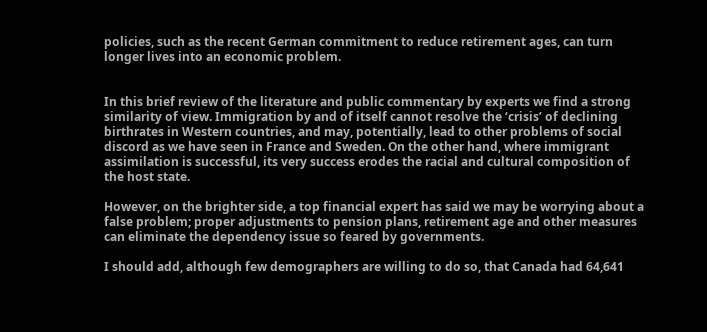policies, such as the recent German commitment to reduce retirement ages, can turn longer lives into an economic problem.


In this brief review of the literature and public commentary by experts we find a strong similarity of view. Immigration by and of itself cannot resolve the ‘crisis’ of declining birthrates in Western countries, and may, potentially, lead to other problems of social discord as we have seen in France and Sweden. On the other hand, where immigrant assimilation is successful, its very success erodes the racial and cultural composition of the host state.

However, on the brighter side, a top financial expert has said we may be worrying about a false problem; proper adjustments to pension plans, retirement age and other measures can eliminate the dependency issue so feared by governments.

I should add, although few demographers are willing to do so, that Canada had 64,641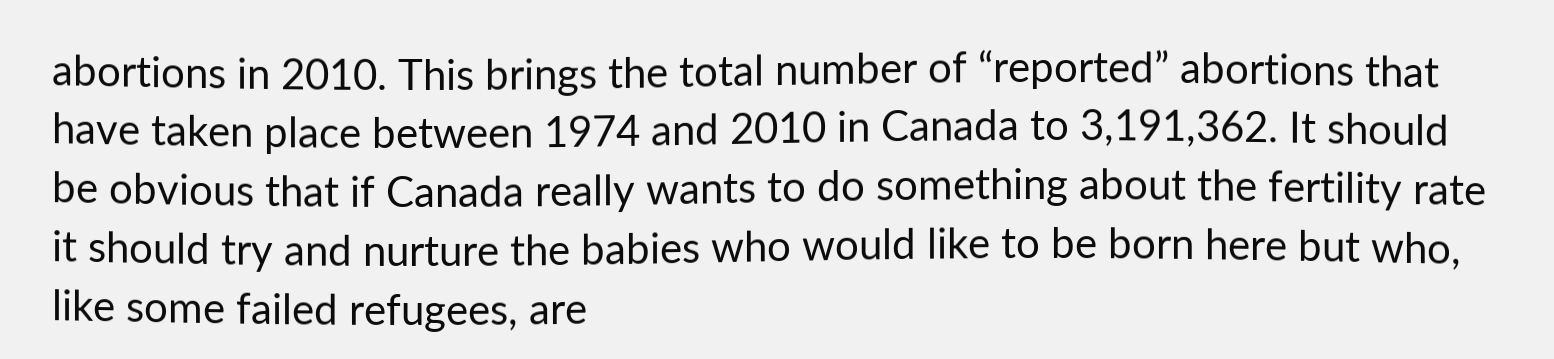abortions in 2010. This brings the total number of “reported” abortions that have taken place between 1974 and 2010 in Canada to 3,191,362. It should be obvious that if Canada really wants to do something about the fertility rate it should try and nurture the babies who would like to be born here but who, like some failed refugees, are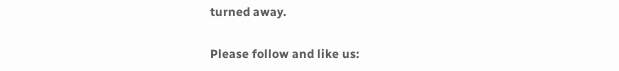turned away.

Please follow and like us: